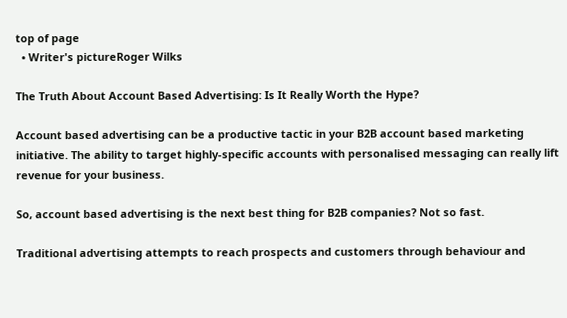top of page
  • Writer's pictureRoger Wilks

The Truth About Account Based Advertising: Is It Really Worth the Hype?

Account based advertising can be a productive tactic in your B2B account based marketing initiative. The ability to target highly-specific accounts with personalised messaging can really lift revenue for your business.

So, account based advertising is the next best thing for B2B companies? Not so fast.

Traditional advertising attempts to reach prospects and customers through behaviour and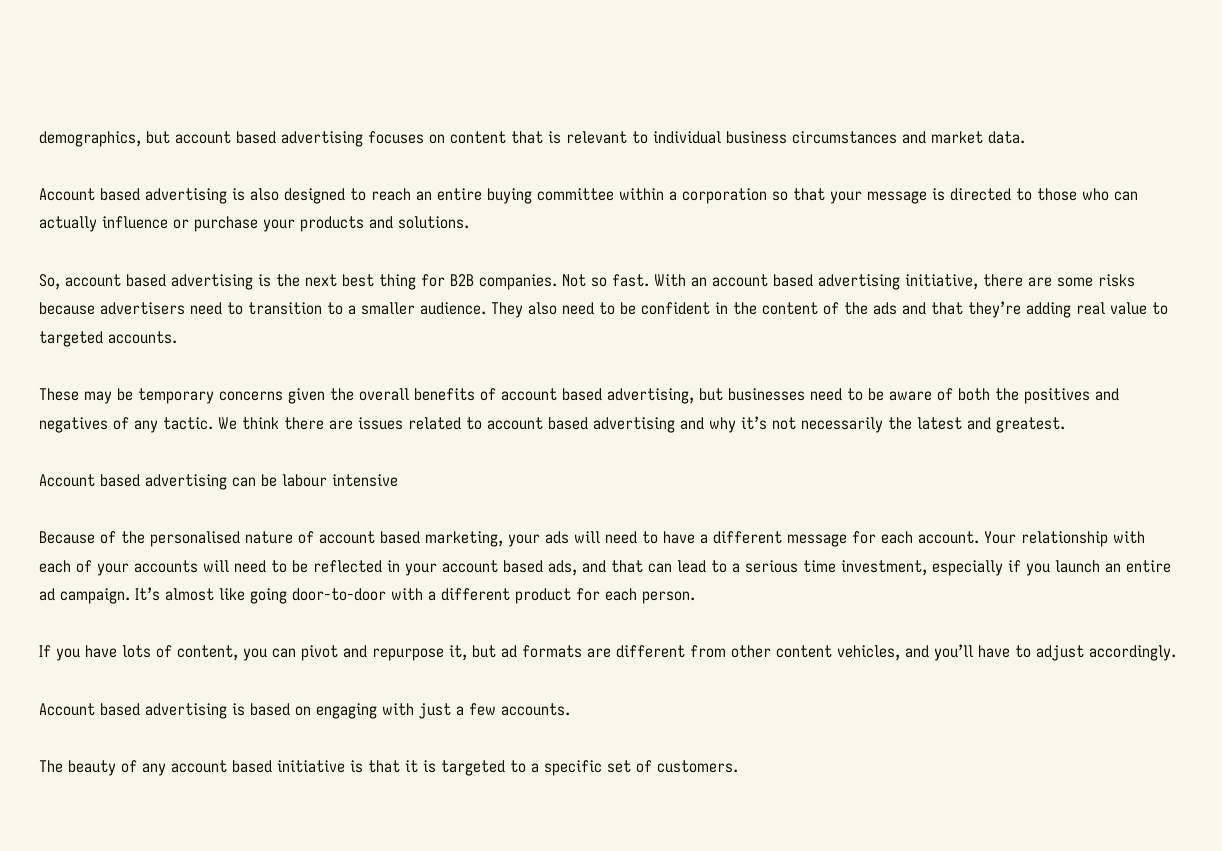demographics, but account based advertising focuses on content that is relevant to individual business circumstances and market data.

Account based advertising is also designed to reach an entire buying committee within a corporation so that your message is directed to those who can actually influence or purchase your products and solutions.

So, account based advertising is the next best thing for B2B companies. Not so fast. With an account based advertising initiative, there are some risks because advertisers need to transition to a smaller audience. They also need to be confident in the content of the ads and that they’re adding real value to targeted accounts.

These may be temporary concerns given the overall benefits of account based advertising, but businesses need to be aware of both the positives and negatives of any tactic. We think there are issues related to account based advertising and why it’s not necessarily the latest and greatest.

Account based advertising can be labour intensive

Because of the personalised nature of account based marketing, your ads will need to have a different message for each account. Your relationship with each of your accounts will need to be reflected in your account based ads, and that can lead to a serious time investment, especially if you launch an entire ad campaign. It’s almost like going door-to-door with a different product for each person.

If you have lots of content, you can pivot and repurpose it, but ad formats are different from other content vehicles, and you’ll have to adjust accordingly.

Account based advertising is based on engaging with just a few accounts.

The beauty of any account based initiative is that it is targeted to a specific set of customers.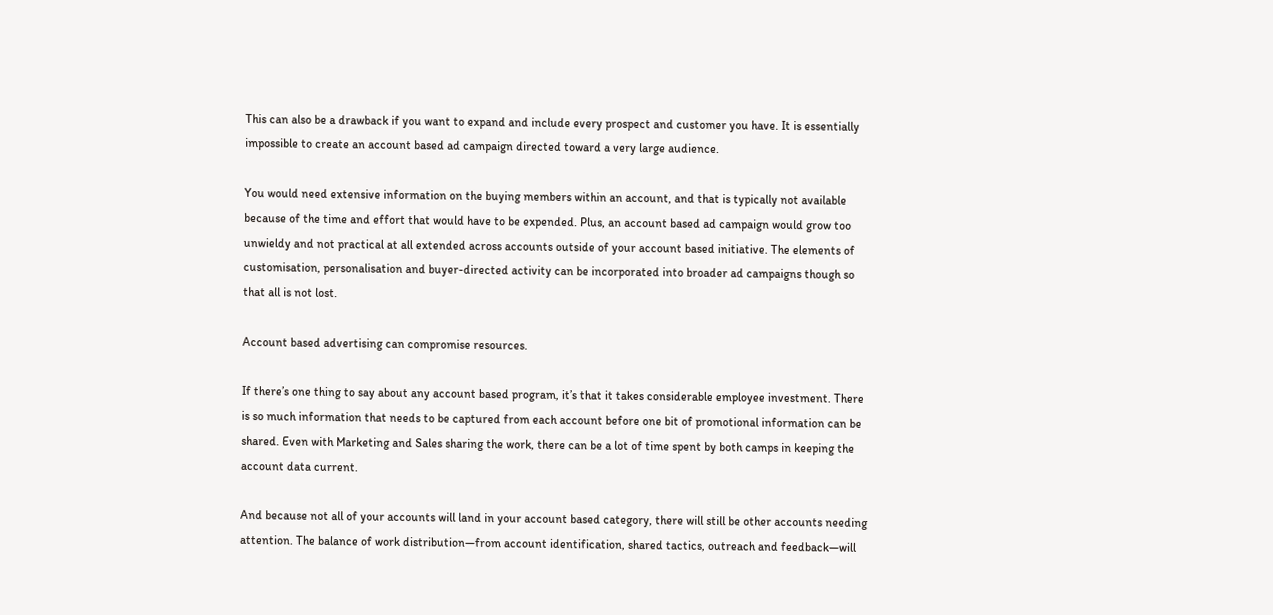This can also be a drawback if you want to expand and include every prospect and customer you have. It is essentially impossible to create an account based ad campaign directed toward a very large audience.

You would need extensive information on the buying members within an account, and that is typically not available because of the time and effort that would have to be expended. Plus, an account based ad campaign would grow too unwieldy and not practical at all extended across accounts outside of your account based initiative. The elements of customisation, personalisation and buyer-directed activity can be incorporated into broader ad campaigns though so that all is not lost.

Account based advertising can compromise resources.

If there’s one thing to say about any account based program, it’s that it takes considerable employee investment. There is so much information that needs to be captured from each account before one bit of promotional information can be shared. Even with Marketing and Sales sharing the work, there can be a lot of time spent by both camps in keeping the account data current.

And because not all of your accounts will land in your account based category, there will still be other accounts needing attention. The balance of work distribution—from account identification, shared tactics, outreach and feedback—will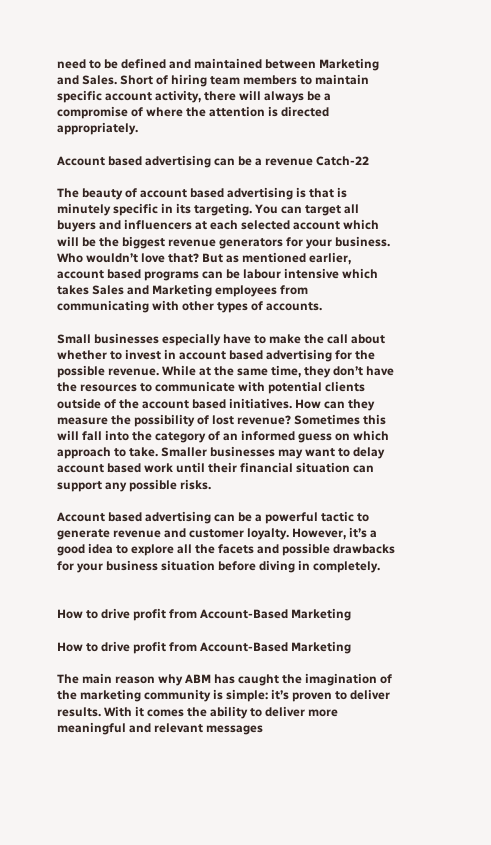need to be defined and maintained between Marketing and Sales. Short of hiring team members to maintain specific account activity, there will always be a compromise of where the attention is directed appropriately.

Account based advertising can be a revenue Catch-22

The beauty of account based advertising is that is minutely specific in its targeting. You can target all buyers and influencers at each selected account which will be the biggest revenue generators for your business. Who wouldn’t love that? But as mentioned earlier, account based programs can be labour intensive which takes Sales and Marketing employees from communicating with other types of accounts.

Small businesses especially have to make the call about whether to invest in account based advertising for the possible revenue. While at the same time, they don’t have the resources to communicate with potential clients outside of the account based initiatives. How can they measure the possibility of lost revenue? Sometimes this will fall into the category of an informed guess on which approach to take. Smaller businesses may want to delay account based work until their financial situation can support any possible risks.

Account based advertising can be a powerful tactic to generate revenue and customer loyalty. However, it’s a good idea to explore all the facets and possible drawbacks for your business situation before diving in completely.


How to drive profit from Account-Based Marketing

How to drive profit from Account-Based Marketing

The main reason why ABM has caught the imagination of the marketing community is simple: it’s proven to deliver results. With it comes the ability to deliver more meaningful and relevant messages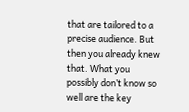that are tailored to a precise audience. But then you already knew that. What you possibly don’t know so well are the key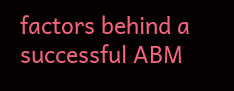factors behind a successful ABM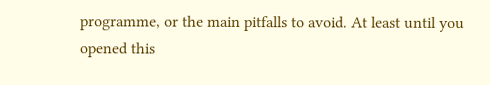programme, or the main pitfalls to avoid. At least until you opened this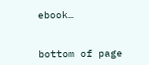ebook…


bottom of page